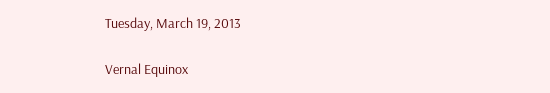Tuesday, March 19, 2013

Vernal Equinox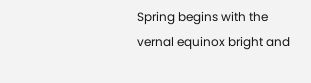Spring begins with the vernal equinox bright and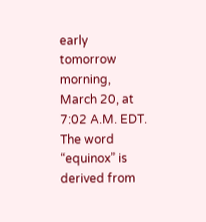early tomorrow morning, March 20, at 7:02 A.M. EDT.
The word “equinox” is derived from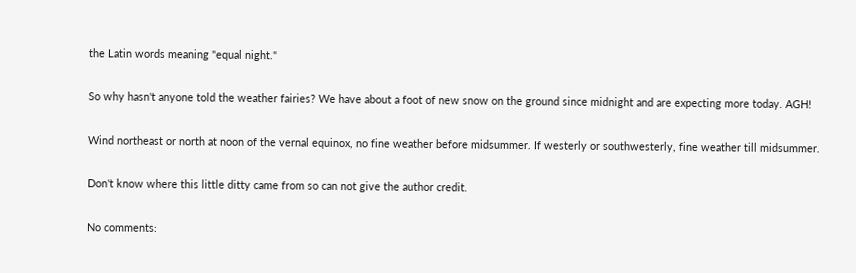the Latin words meaning "equal night."

So why hasn't anyone told the weather fairies? We have about a foot of new snow on the ground since midnight and are expecting more today. AGH!

Wind northeast or north at noon of the vernal equinox, no fine weather before midsummer. If westerly or southwesterly, fine weather till midsummer.

Don't know where this little ditty came from so can not give the author credit.

No comments: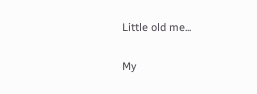Little old me...

My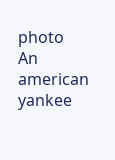photo
An american yankee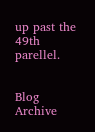up past the 49th parellel.


Blog Archive